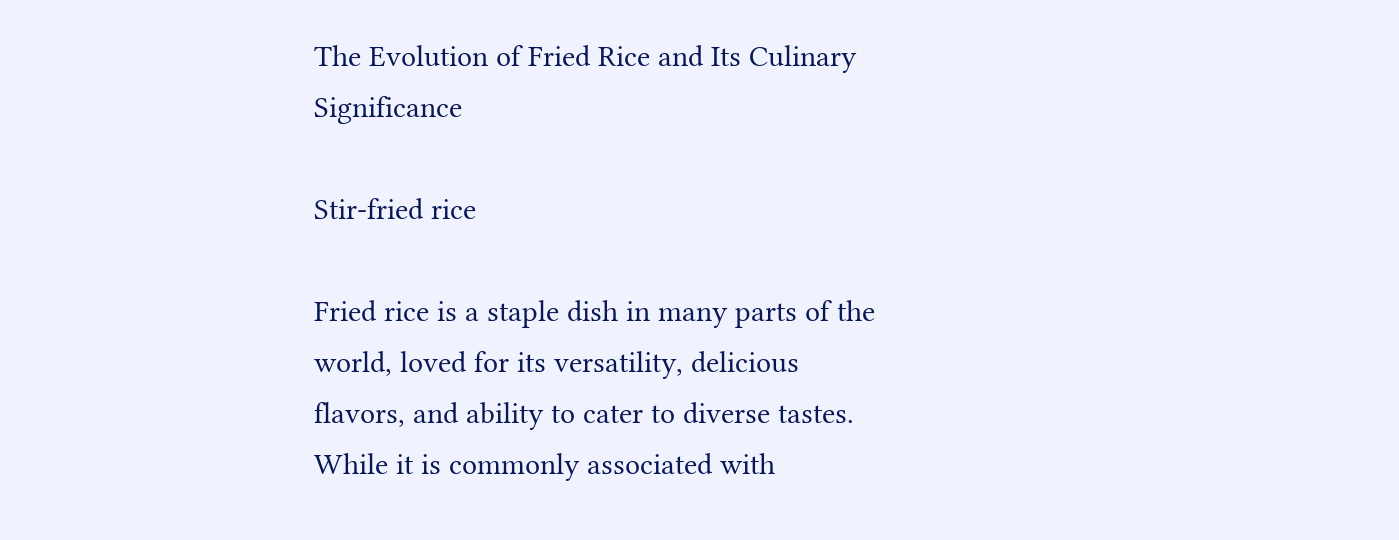The Evolution of Fried Rice and Its Culinary Significance

Stir-fried rice

Fried rice is a staple dish in many parts of the world, loved for its versatility, delicious flavors, and ability to cater to diverse tastes. While it is commonly associated with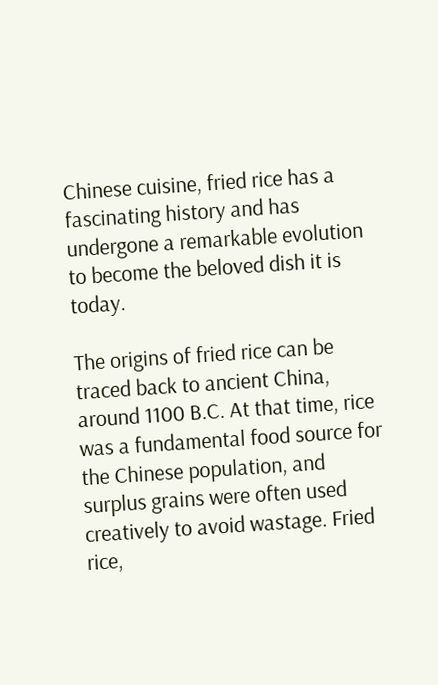Chinese cuisine, fried rice has a fascinating history and has undergone a remarkable evolution to become the beloved dish it is today.

The origins of fried rice can be traced back to ancient China, around 1100 B.C. At that time, rice was a fundamental food source for the Chinese population, and surplus grains were often used creatively to avoid wastage. Fried rice,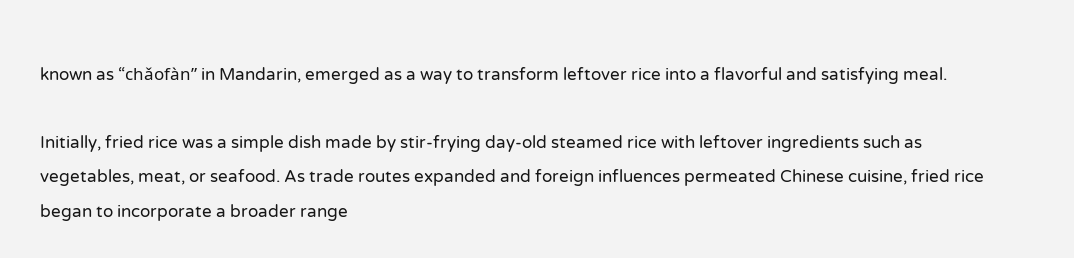known as “chǎofàn” in Mandarin, emerged as a way to transform leftover rice into a flavorful and satisfying meal.

Initially, fried rice was a simple dish made by stir-frying day-old steamed rice with leftover ingredients such as vegetables, meat, or seafood. As trade routes expanded and foreign influences permeated Chinese cuisine, fried rice began to incorporate a broader range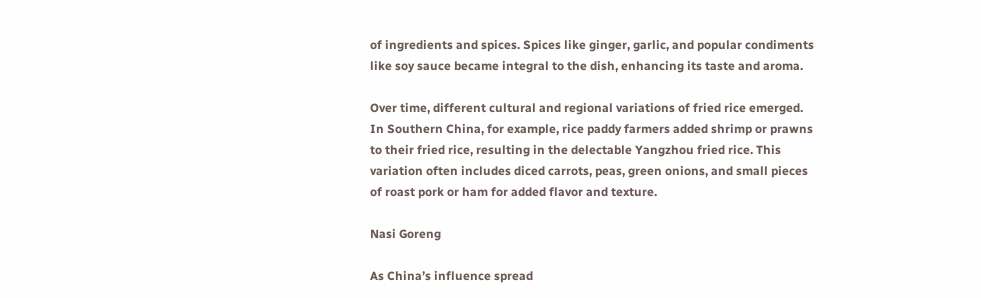of ingredients and spices. Spices like ginger, garlic, and popular condiments like soy sauce became integral to the dish, enhancing its taste and aroma.

Over time, different cultural and regional variations of fried rice emerged. In Southern China, for example, rice paddy farmers added shrimp or prawns to their fried rice, resulting in the delectable Yangzhou fried rice. This variation often includes diced carrots, peas, green onions, and small pieces of roast pork or ham for added flavor and texture.

Nasi Goreng

As China’s influence spread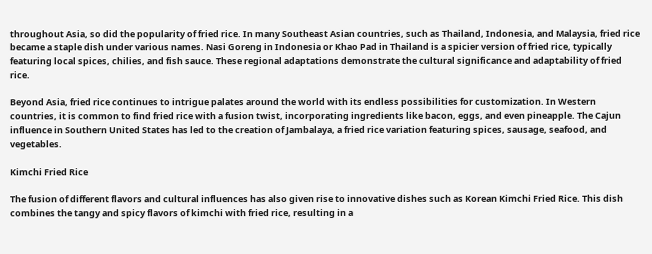throughout Asia, so did the popularity of fried rice. In many Southeast Asian countries, such as Thailand, Indonesia, and Malaysia, fried rice became a staple dish under various names. Nasi Goreng in Indonesia or Khao Pad in Thailand is a spicier version of fried rice, typically featuring local spices, chilies, and fish sauce. These regional adaptations demonstrate the cultural significance and adaptability of fried rice.

Beyond Asia, fried rice continues to intrigue palates around the world with its endless possibilities for customization. In Western countries, it is common to find fried rice with a fusion twist, incorporating ingredients like bacon, eggs, and even pineapple. The Cajun influence in Southern United States has led to the creation of Jambalaya, a fried rice variation featuring spices, sausage, seafood, and vegetables.

Kimchi Fried Rice

The fusion of different flavors and cultural influences has also given rise to innovative dishes such as Korean Kimchi Fried Rice. This dish combines the tangy and spicy flavors of kimchi with fried rice, resulting in a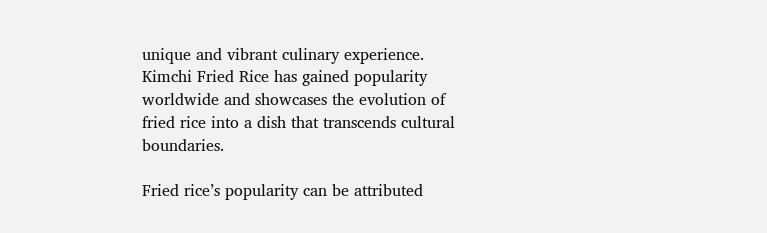unique and vibrant culinary experience. Kimchi Fried Rice has gained popularity worldwide and showcases the evolution of fried rice into a dish that transcends cultural boundaries.

Fried rice’s popularity can be attributed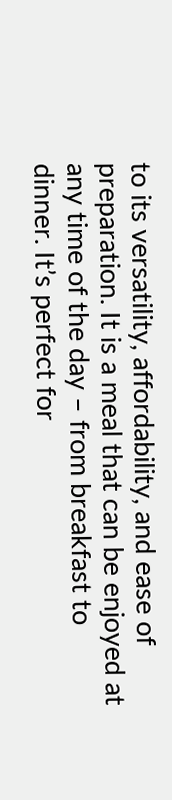to its versatility, affordability, and ease of preparation. It is a meal that can be enjoyed at any time of the day – from breakfast to dinner. It’s perfect for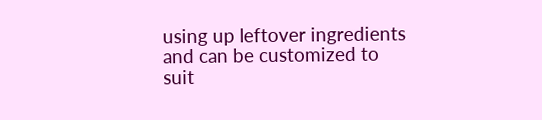using up leftover ingredients and can be customized to suit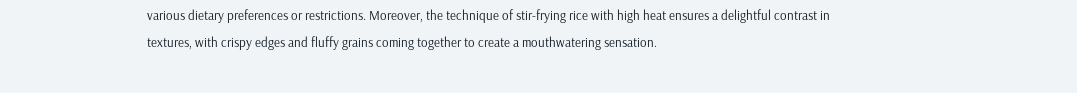various dietary preferences or restrictions. Moreover, the technique of stir-frying rice with high heat ensures a delightful contrast in textures, with crispy edges and fluffy grains coming together to create a mouthwatering sensation.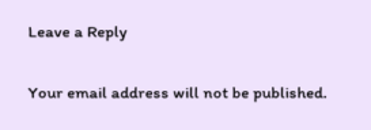Leave a Reply

Your email address will not be published.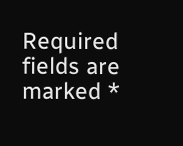Required fields are marked *